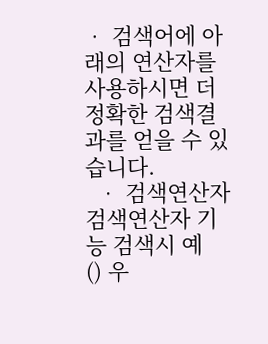• 검색어에 아래의 연산자를 사용하시면 더 정확한 검색결과를 얻을 수 있습니다.
  • 검색연산자
검색연산자 기능 검색시 예
() 우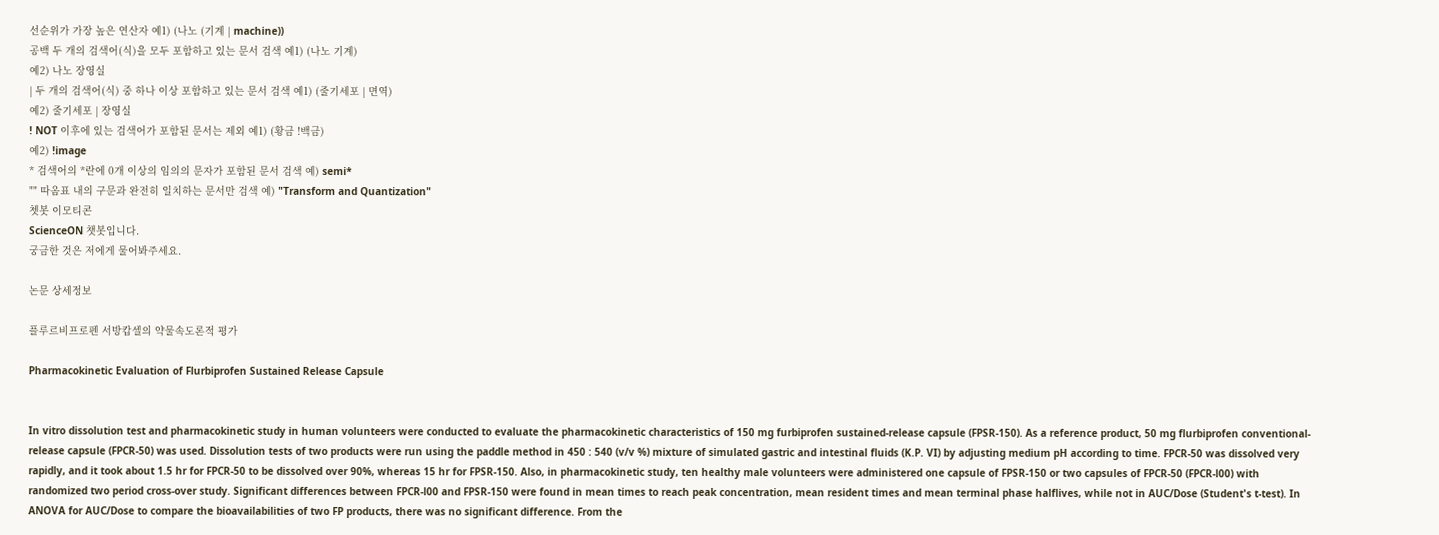선순위가 가장 높은 연산자 예1) (나노 (기계 | machine))
공백 두 개의 검색어(식)을 모두 포함하고 있는 문서 검색 예1) (나노 기계)
예2) 나노 장영실
| 두 개의 검색어(식) 중 하나 이상 포함하고 있는 문서 검색 예1) (줄기세포 | 면역)
예2) 줄기세포 | 장영실
! NOT 이후에 있는 검색어가 포함된 문서는 제외 예1) (황금 !백금)
예2) !image
* 검색어의 *란에 0개 이상의 임의의 문자가 포함된 문서 검색 예) semi*
"" 따옴표 내의 구문과 완전히 일치하는 문서만 검색 예) "Transform and Quantization"
쳇봇 이모티콘
ScienceON 챗봇입니다.
궁금한 것은 저에게 물어봐주세요.

논문 상세정보

플루르비프로펜 서방캅셀의 약물속도론적 평가

Pharmacokinetic Evaluation of Flurbiprofen Sustained Release Capsule


In vitro dissolution test and pharmacokinetic study in human volunteers were conducted to evaluate the pharmacokinetic characteristics of 150 mg furbiprofen sustained-release capsule (FPSR-150). As a reference product, 50 mg flurbiprofen conventional-release capsule (FPCR-50) was used. Dissolution tests of two products were run using the paddle method in 450 : 540 (v/v %) mixture of simulated gastric and intestinal fluids (K.P. VI) by adjusting medium pH according to time. FPCR-50 was dissolved very rapidly, and it took about 1.5 hr for FPCR-50 to be dissolved over 90%, whereas 15 hr for FPSR-150. Also, in pharmacokinetic study, ten healthy male volunteers were administered one capsule of FPSR-150 or two capsules of FPCR-50 (FPCR-l00) with randomized two period cross-over study. Significant differences between FPCR-l00 and FPSR-150 were found in mean times to reach peak concentration, mean resident times and mean terminal phase halflives, while not in AUC/Dose (Student's t-test). In ANOVA for AUC/Dose to compare the bioavailabilities of two FP products, there was no significant difference. From the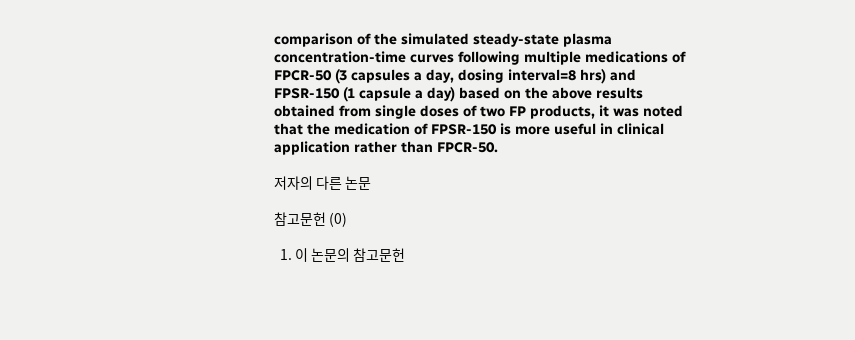comparison of the simulated steady-state plasma concentration-time curves following multiple medications of FPCR-50 (3 capsules a day, dosing interval=8 hrs) and FPSR-150 (1 capsule a day) based on the above results obtained from single doses of two FP products, it was noted that the medication of FPSR-150 is more useful in clinical application rather than FPCR-50.

저자의 다른 논문

참고문헌 (0)

  1. 이 논문의 참고문헌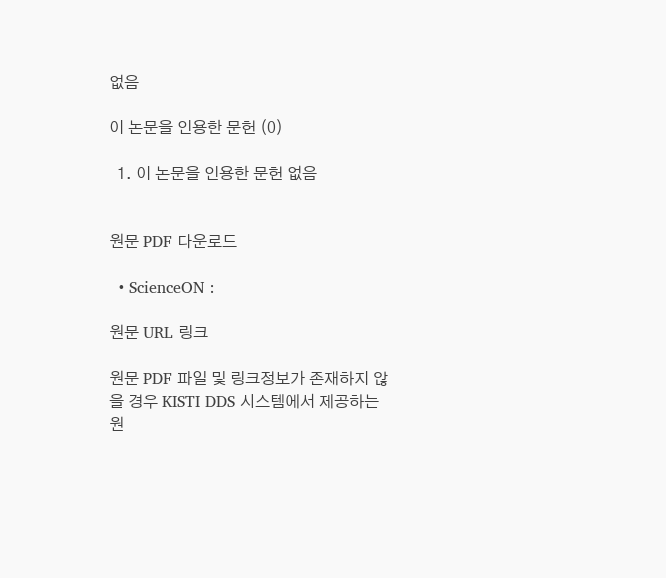없음

이 논문을 인용한 문헌 (0)

  1. 이 논문을 인용한 문헌 없음


원문 PDF 다운로드

  • ScienceON :

원문 URL 링크

원문 PDF 파일 및 링크정보가 존재하지 않을 경우 KISTI DDS 시스템에서 제공하는 원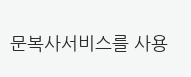문복사서비스를 사용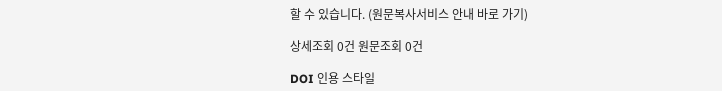할 수 있습니다. (원문복사서비스 안내 바로 가기)

상세조회 0건 원문조회 0건

DOI 인용 스타일